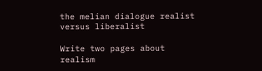the melian dialogue realist versus liberalist

Write two pages about realism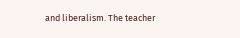and liberalism. The teacher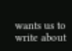wants us to write about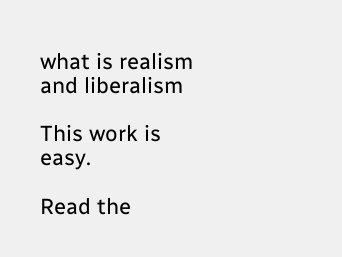what is realism and liberalism

This work is easy.

Read the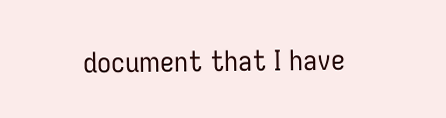document that I have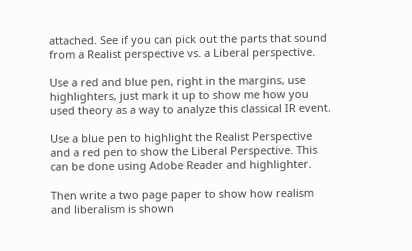attached. See if you can pick out the parts that sound from a Realist perspective vs. a Liberal perspective.

Use a red and blue pen, right in the margins, use highlighters, just mark it up to show me how you used theory as a way to analyze this classical IR event.

Use a blue pen to highlight the Realist Perspective and a red pen to show the Liberal Perspective. This can be done using Adobe Reader and highlighter.

Then write a two page paper to show how realism and liberalism is shown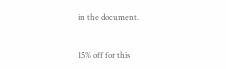in the document.


15% off for this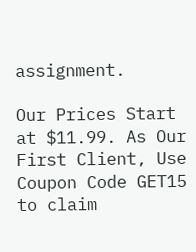assignment.

Our Prices Start at $11.99. As Our First Client, Use Coupon Code GET15 to claim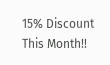15% Discount This Month!!